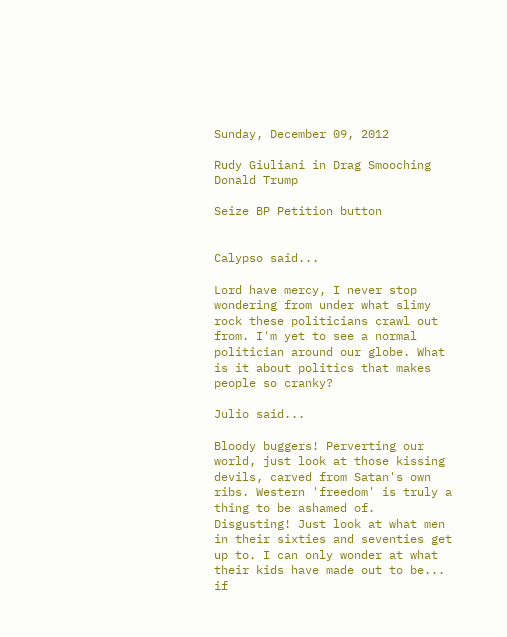Sunday, December 09, 2012

Rudy Giuliani in Drag Smooching Donald Trump

Seize BP Petition button


Calypso said...

Lord have mercy, I never stop wondering from under what slimy rock these politicians crawl out from. I'm yet to see a normal politician around our globe. What is it about politics that makes people so cranky?

Julio said...

Bloody buggers! Perverting our world, just look at those kissing devils, carved from Satan's own ribs. Western 'freedom' is truly a thing to be ashamed of. Disgusting! Just look at what men in their sixties and seventies get up to. I can only wonder at what their kids have made out to be... if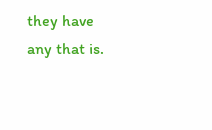they have any that is.